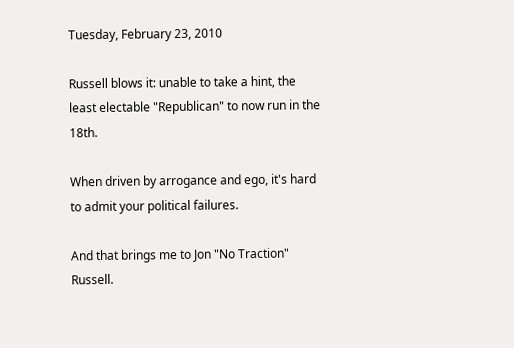Tuesday, February 23, 2010

Russell blows it: unable to take a hint, the least electable "Republican" to now run in the 18th.

When driven by arrogance and ego, it's hard to admit your political failures.

And that brings me to Jon "No Traction" Russell.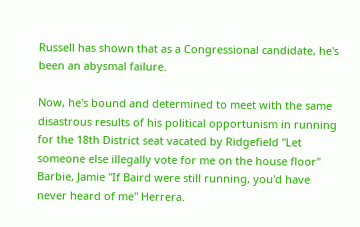Russell has shown that as a Congressional candidate, he's been an abysmal failure.

Now, he's bound and determined to meet with the same disastrous results of his political opportunism in running for the 18th District seat vacated by Ridgefield "Let someone else illegally vote for me on the house floor" Barbie, Jamie "If Baird were still running, you'd have never heard of me" Herrera.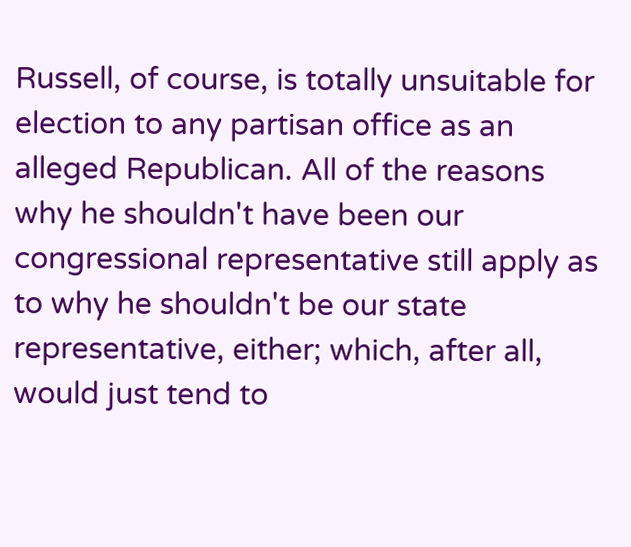Russell, of course, is totally unsuitable for election to any partisan office as an alleged Republican. All of the reasons why he shouldn't have been our congressional representative still apply as to why he shouldn't be our state representative, either; which, after all, would just tend to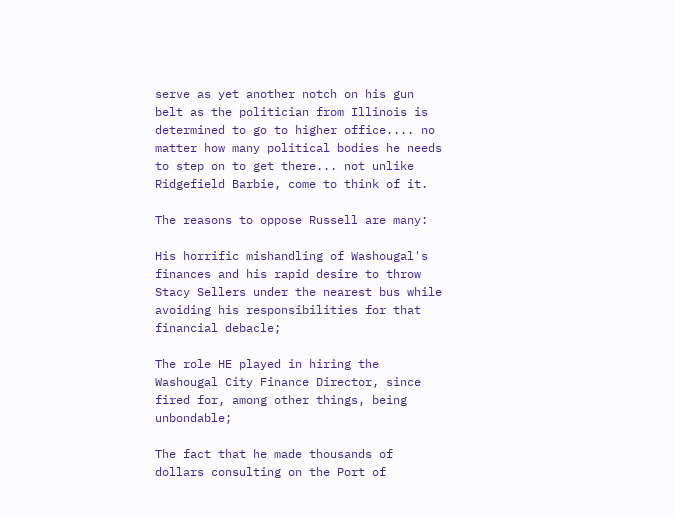serve as yet another notch on his gun belt as the politician from Illinois is determined to go to higher office.... no matter how many political bodies he needs to step on to get there... not unlike Ridgefield Barbie, come to think of it.

The reasons to oppose Russell are many:

His horrific mishandling of Washougal's finances and his rapid desire to throw Stacy Sellers under the nearest bus while avoiding his responsibilities for that financial debacle;

The role HE played in hiring the Washougal City Finance Director, since fired for, among other things, being unbondable;

The fact that he made thousands of dollars consulting on the Port of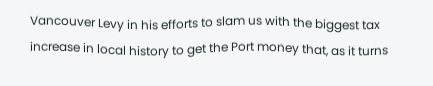Vancouver Levy in his efforts to slam us with the biggest tax increase in local history to get the Port money that, as it turns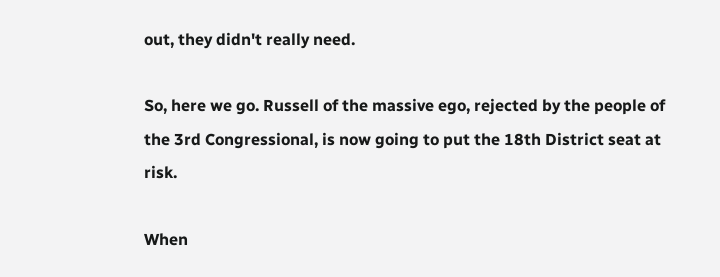out, they didn't really need.

So, here we go. Russell of the massive ego, rejected by the people of the 3rd Congressional, is now going to put the 18th District seat at risk.

When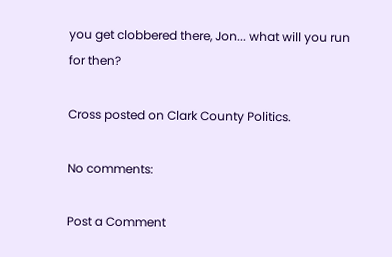you get clobbered there, Jon... what will you run for then?

Cross posted on Clark County Politics.

No comments:

Post a Comment